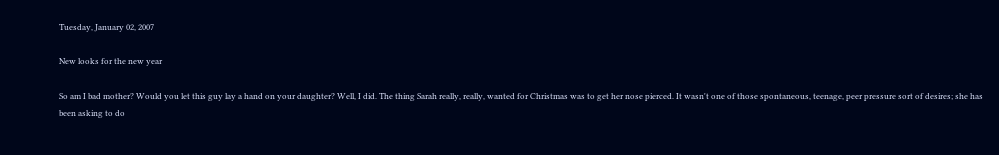Tuesday, January 02, 2007

New looks for the new year

So am I bad mother? Would you let this guy lay a hand on your daughter? Well, I did. The thing Sarah really, really, wanted for Christmas was to get her nose pierced. It wasn't one of those spontaneous, teenage, peer pressure sort of desires; she has been asking to do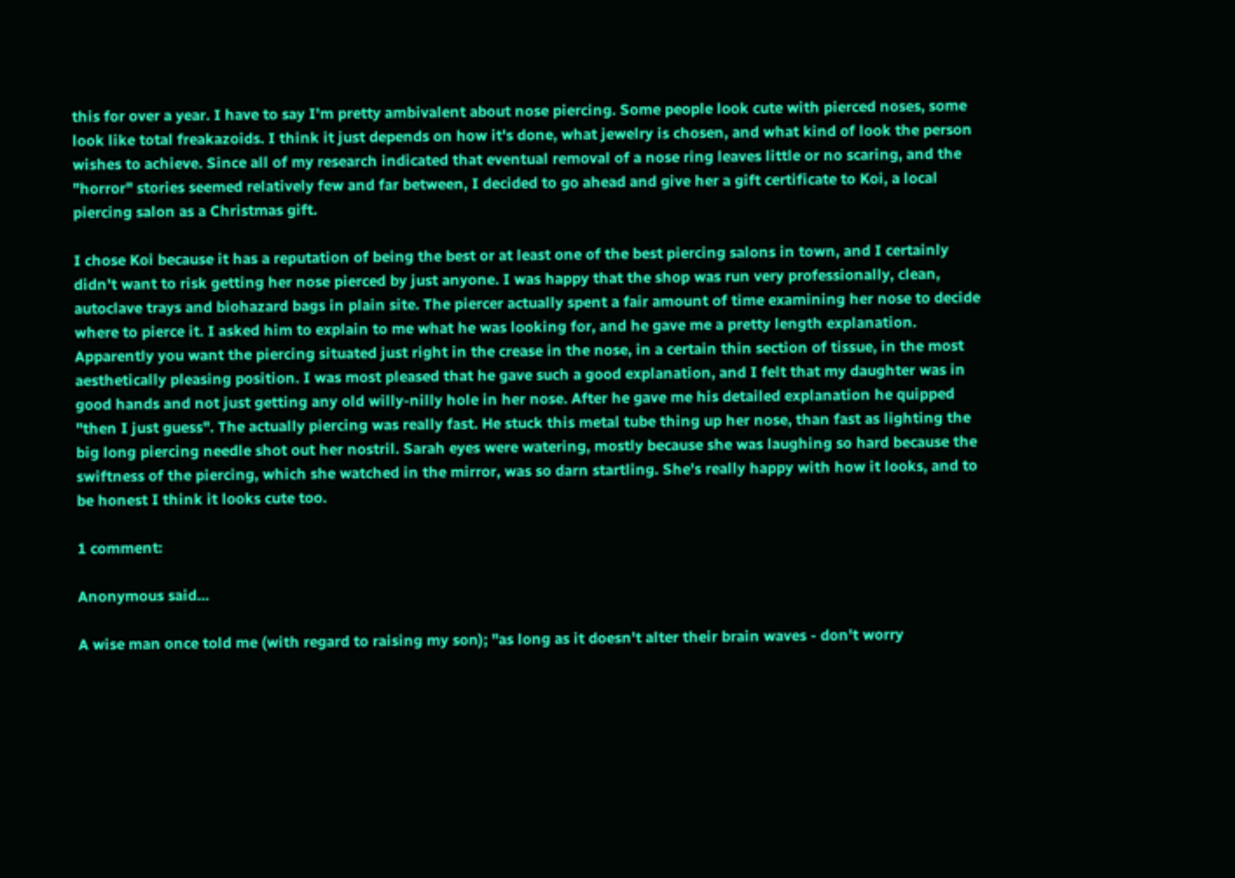this for over a year. I have to say I'm pretty ambivalent about nose piercing. Some people look cute with pierced noses, some look like total freakazoids. I think it just depends on how it's done, what jewelry is chosen, and what kind of look the person wishes to achieve. Since all of my research indicated that eventual removal of a nose ring leaves little or no scaring, and the "horror" stories seemed relatively few and far between, I decided to go ahead and give her a gift certificate to Koi, a local piercing salon as a Christmas gift.

I chose Koi because it has a reputation of being the best or at least one of the best piercing salons in town, and I certainly didn't want to risk getting her nose pierced by just anyone. I was happy that the shop was run very professionally, clean, autoclave trays and biohazard bags in plain site. The piercer actually spent a fair amount of time examining her nose to decide where to pierce it. I asked him to explain to me what he was looking for, and he gave me a pretty length explanation. Apparently you want the piercing situated just right in the crease in the nose, in a certain thin section of tissue, in the most aesthetically pleasing position. I was most pleased that he gave such a good explanation, and I felt that my daughter was in good hands and not just getting any old willy-nilly hole in her nose. After he gave me his detailed explanation he quipped "then I just guess". The actually piercing was really fast. He stuck this metal tube thing up her nose, than fast as lighting the big long piercing needle shot out her nostril. Sarah eyes were watering, mostly because she was laughing so hard because the swiftness of the piercing, which she watched in the mirror, was so darn startling. She's really happy with how it looks, and to be honest I think it looks cute too.

1 comment:

Anonymous said...

A wise man once told me (with regard to raising my son); "as long as it doesn't alter their brain waves - don't worry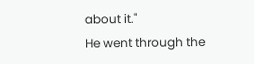about it."
He went through the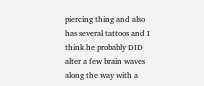piercing thing and also has several tattoos and I think he probably DID alter a few brain waves along the way with a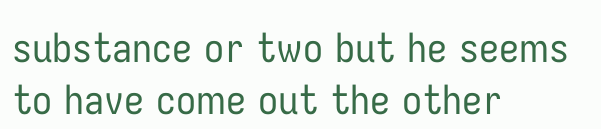substance or two but he seems to have come out the other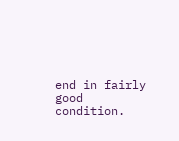end in fairly good condition.